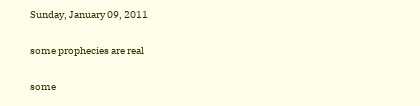Sunday, January 09, 2011

some prophecies are real

some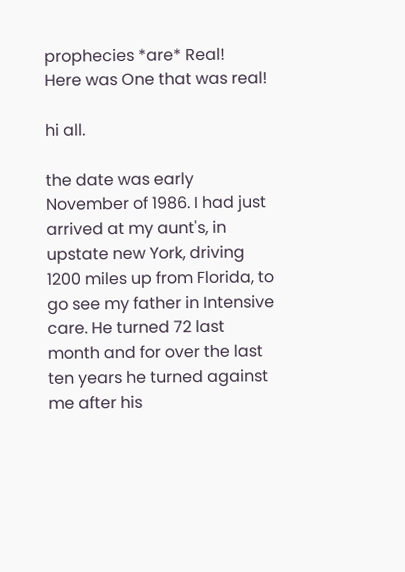prophecies *are* Real!
Here was One that was real!

hi all.

the date was early November of 1986. I had just arrived at my aunt's, in upstate new York, driving 1200 miles up from Florida, to go see my father in Intensive care. He turned 72 last month and for over the last ten years he turned against me after his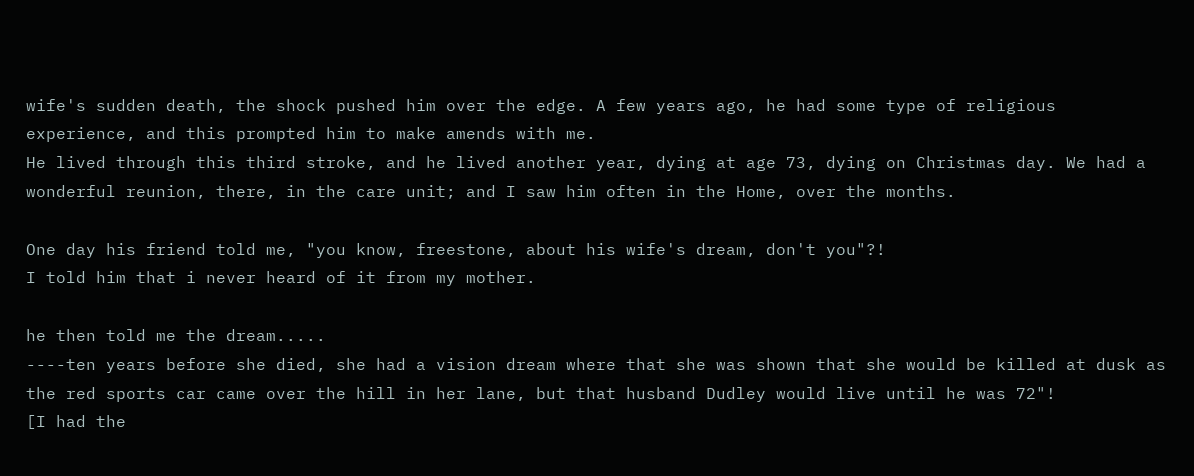wife's sudden death, the shock pushed him over the edge. A few years ago, he had some type of religious experience, and this prompted him to make amends with me.
He lived through this third stroke, and he lived another year, dying at age 73, dying on Christmas day. We had a wonderful reunion, there, in the care unit; and I saw him often in the Home, over the months.

One day his friend told me, "you know, freestone, about his wife's dream, don't you"?!
I told him that i never heard of it from my mother.

he then told me the dream.....
----ten years before she died, she had a vision dream where that she was shown that she would be killed at dusk as the red sports car came over the hill in her lane, but that husband Dudley would live until he was 72"!
[I had the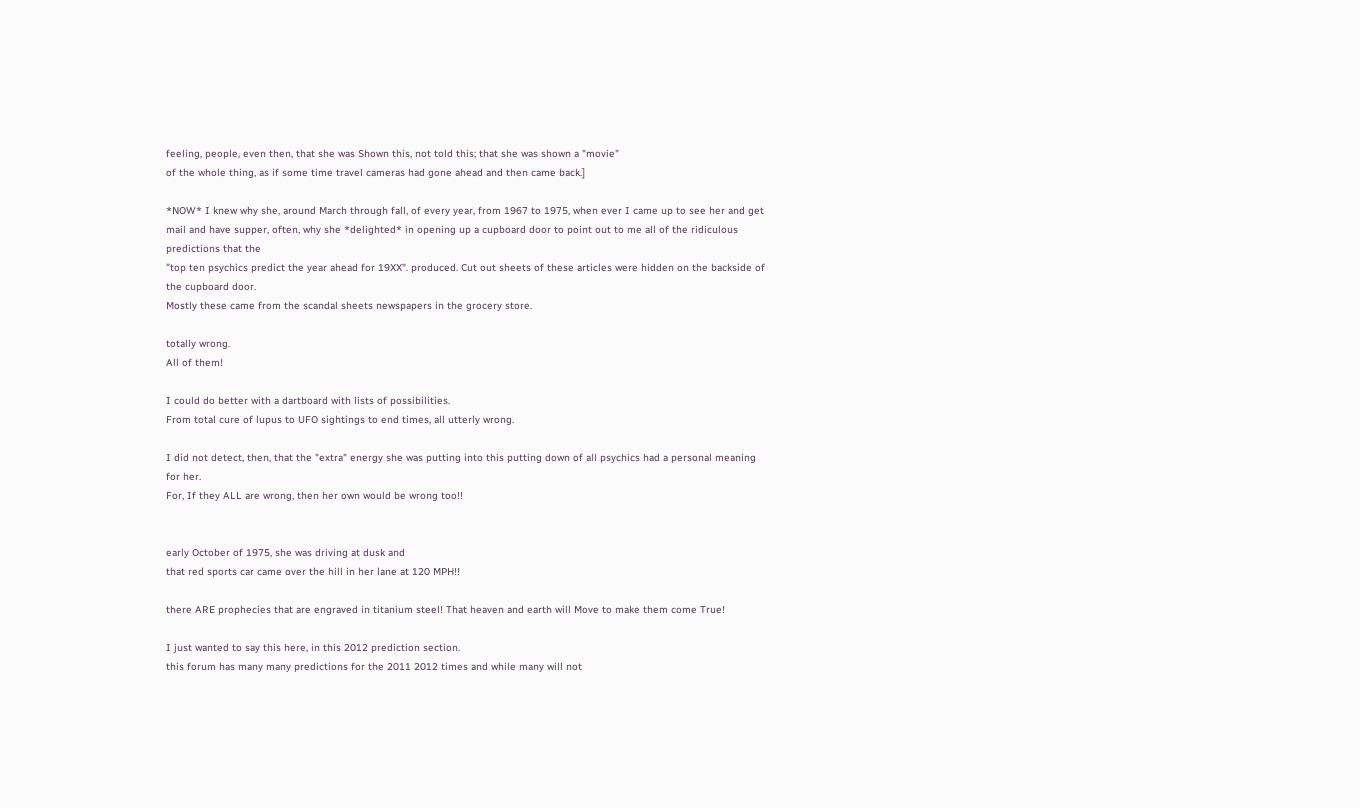feeling, people, even then, that she was Shown this, not told this; that she was shown a "movie"
of the whole thing, as if some time travel cameras had gone ahead and then came back.]

*NOW* I knew why she, around March through fall, of every year, from 1967 to 1975, when ever I came up to see her and get mail and have supper, often, why she *delighted* in opening up a cupboard door to point out to me all of the ridiculous predictions that the
"top ten psychics predict the year ahead for 19XX". produced. Cut out sheets of these articles were hidden on the backside of the cupboard door.
Mostly these came from the scandal sheets newspapers in the grocery store.

totally wrong.
All of them!

I could do better with a dartboard with lists of possibilities.
From total cure of lupus to UFO sightings to end times, all utterly wrong.

I did not detect, then, that the "extra" energy she was putting into this putting down of all psychics had a personal meaning for her.
For, If they ALL are wrong, then her own would be wrong too!!


early October of 1975, she was driving at dusk and
that red sports car came over the hill in her lane at 120 MPH!!

there ARE prophecies that are engraved in titanium steel! That heaven and earth will Move to make them come True!

I just wanted to say this here, in this 2012 prediction section.
this forum has many many predictions for the 2011 2012 times and while many will not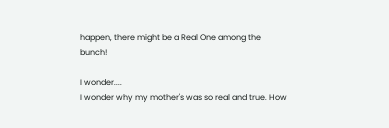happen, there might be a Real One among the bunch!

I wonder....
I wonder why my mother's was so real and true. How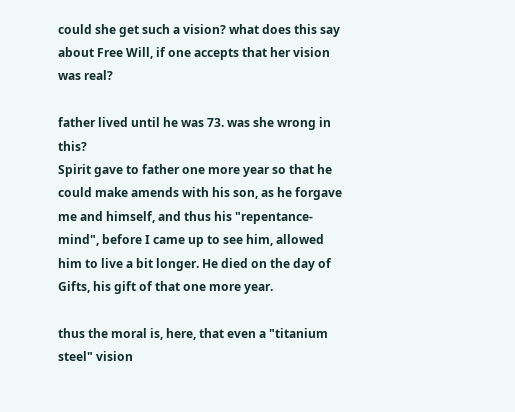could she get such a vision? what does this say about Free Will, if one accepts that her vision was real?

father lived until he was 73. was she wrong in this?
Spirit gave to father one more year so that he could make amends with his son, as he forgave me and himself, and thus his "repentance-mind", before I came up to see him, allowed him to live a bit longer. He died on the day of Gifts, his gift of that one more year.

thus the moral is, here, that even a "titanium steel" vision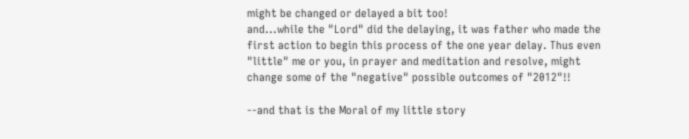might be changed or delayed a bit too!
and...while the "Lord" did the delaying, it was father who made the first action to begin this process of the one year delay. Thus even "little" me or you, in prayer and meditation and resolve, might change some of the "negative" possible outcomes of "2012"!!

--and that is the Moral of my little story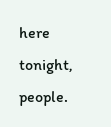here tonight, people.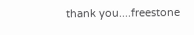thank you....freestone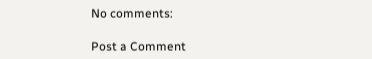No comments:

Post a Comment